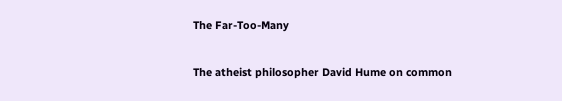The Far-Too-Many

The atheist philosopher David Hume on common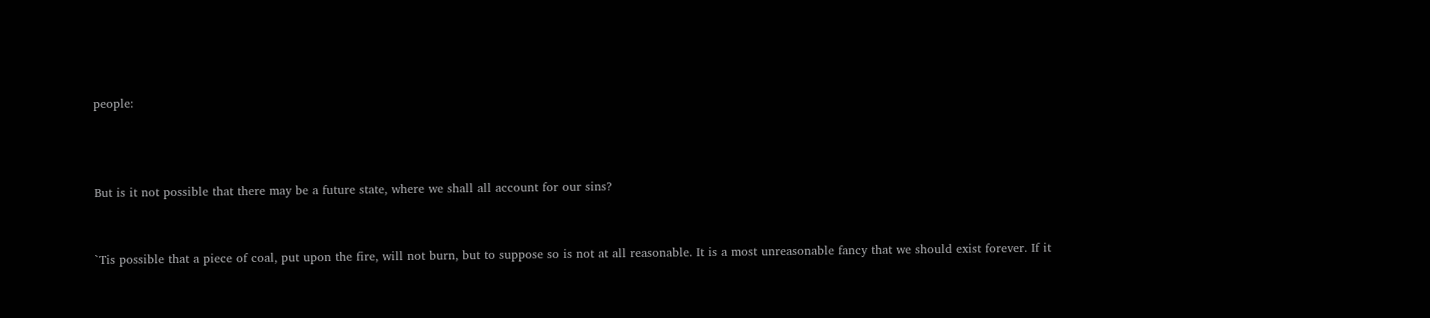people:



But is it not possible that there may be a future state, where we shall all account for our sins?


`Tis possible that a piece of coal, put upon the fire, will not burn, but to suppose so is not at all reasonable. It is a most unreasonable fancy that we should exist forever. If it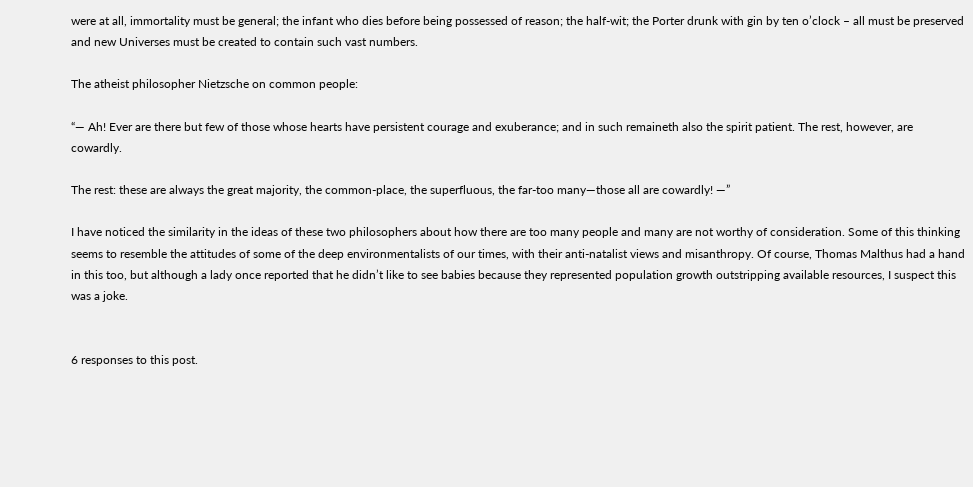were at all, immortality must be general; the infant who dies before being possessed of reason; the half-wit; the Porter drunk with gin by ten o’clock – all must be preserved and new Universes must be created to contain such vast numbers.

The atheist philosopher Nietzsche on common people:

“— Ah! Ever are there but few of those whose hearts have persistent courage and exuberance; and in such remaineth also the spirit patient. The rest, however, are cowardly.

The rest: these are always the great majority, the common-place, the superfluous, the far-too many—those all are cowardly! —”

I have noticed the similarity in the ideas of these two philosophers about how there are too many people and many are not worthy of consideration. Some of this thinking seems to resemble the attitudes of some of the deep environmentalists of our times, with their anti-natalist views and misanthropy. Of course, Thomas Malthus had a hand in this too, but although a lady once reported that he didn’t like to see babies because they represented population growth outstripping available resources, I suspect this was a joke.


6 responses to this post.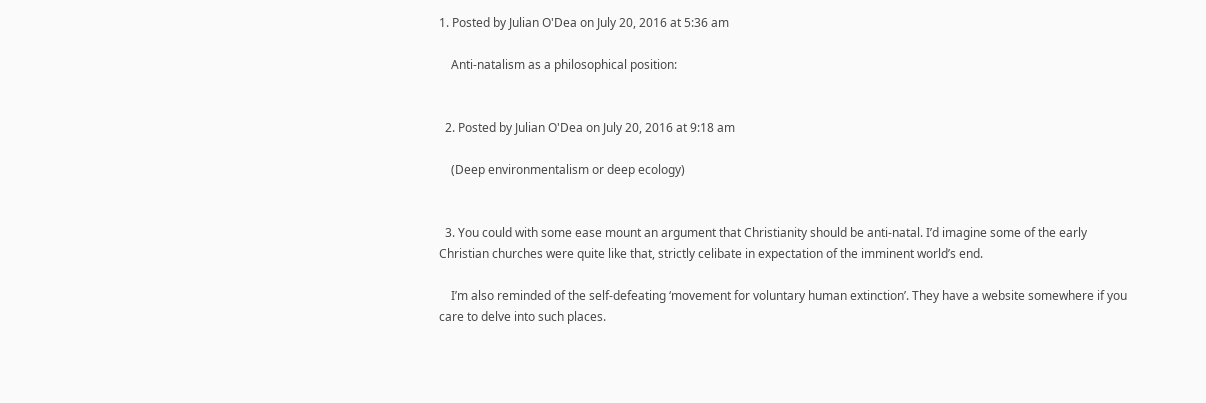1. Posted by Julian O'Dea on July 20, 2016 at 5:36 am

    Anti-natalism as a philosophical position:


  2. Posted by Julian O'Dea on July 20, 2016 at 9:18 am

    (Deep environmentalism or deep ecology)


  3. You could with some ease mount an argument that Christianity should be anti-natal. I’d imagine some of the early Christian churches were quite like that, strictly celibate in expectation of the imminent world’s end.

    I’m also reminded of the self-defeating ‘movement for voluntary human extinction’. They have a website somewhere if you care to delve into such places.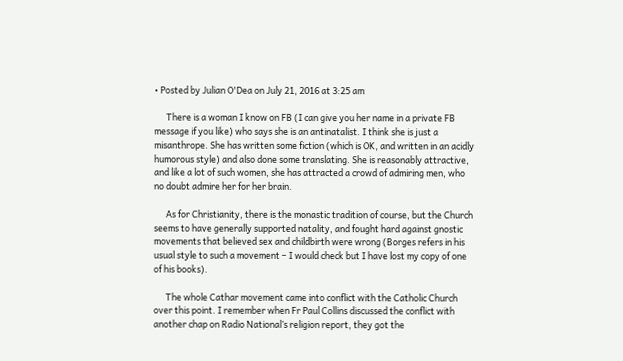• Posted by Julian O'Dea on July 21, 2016 at 3:25 am

      There is a woman I know on FB (I can give you her name in a private FB message if you like) who says she is an antinatalist. I think she is just a misanthrope. She has written some fiction (which is OK, and written in an acidly humorous style) and also done some translating. She is reasonably attractive, and like a lot of such women, she has attracted a crowd of admiring men, who no doubt admire her for her brain.

      As for Christianity, there is the monastic tradition of course, but the Church seems to have generally supported natality, and fought hard against gnostic movements that believed sex and childbirth were wrong (Borges refers in his usual style to such a movement – I would check but I have lost my copy of one of his books).

      The whole Cathar movement came into conflict with the Catholic Church over this point. I remember when Fr Paul Collins discussed the conflict with another chap on Radio National’s religion report, they got the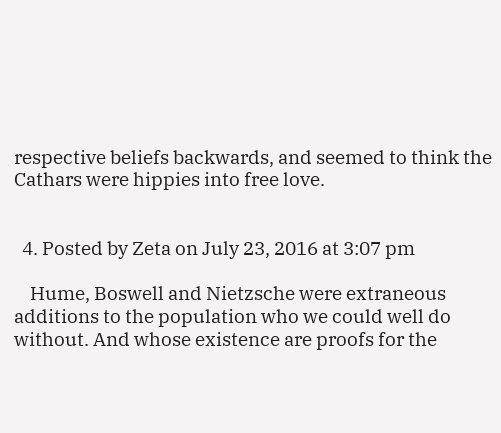respective beliefs backwards, and seemed to think the Cathars were hippies into free love.


  4. Posted by Zeta on July 23, 2016 at 3:07 pm

    Hume, Boswell and Nietzsche were extraneous additions to the population who we could well do without. And whose existence are proofs for the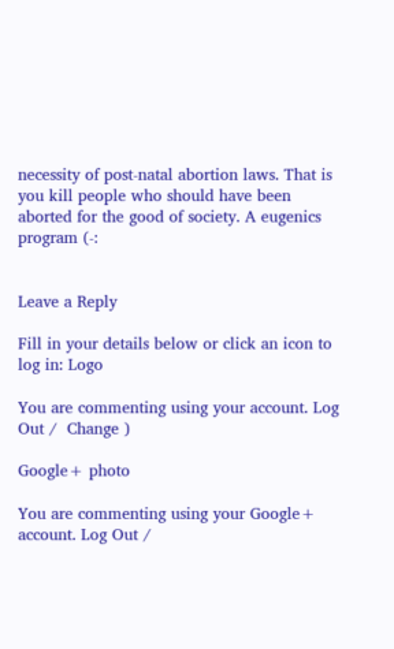necessity of post-natal abortion laws. That is you kill people who should have been aborted for the good of society. A eugenics program (-:


Leave a Reply

Fill in your details below or click an icon to log in: Logo

You are commenting using your account. Log Out /  Change )

Google+ photo

You are commenting using your Google+ account. Log Out /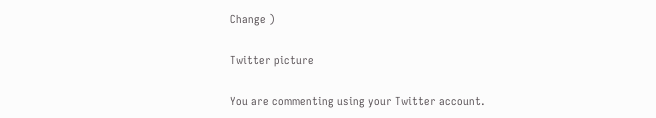Change )

Twitter picture

You are commenting using your Twitter account.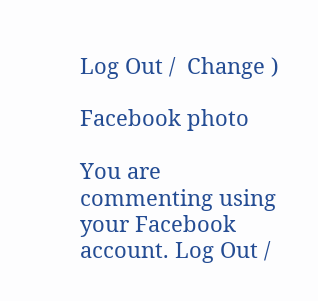Log Out /  Change )

Facebook photo

You are commenting using your Facebook account. Log Out /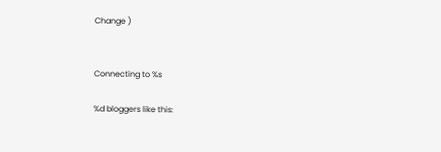Change )


Connecting to %s

%d bloggers like this: